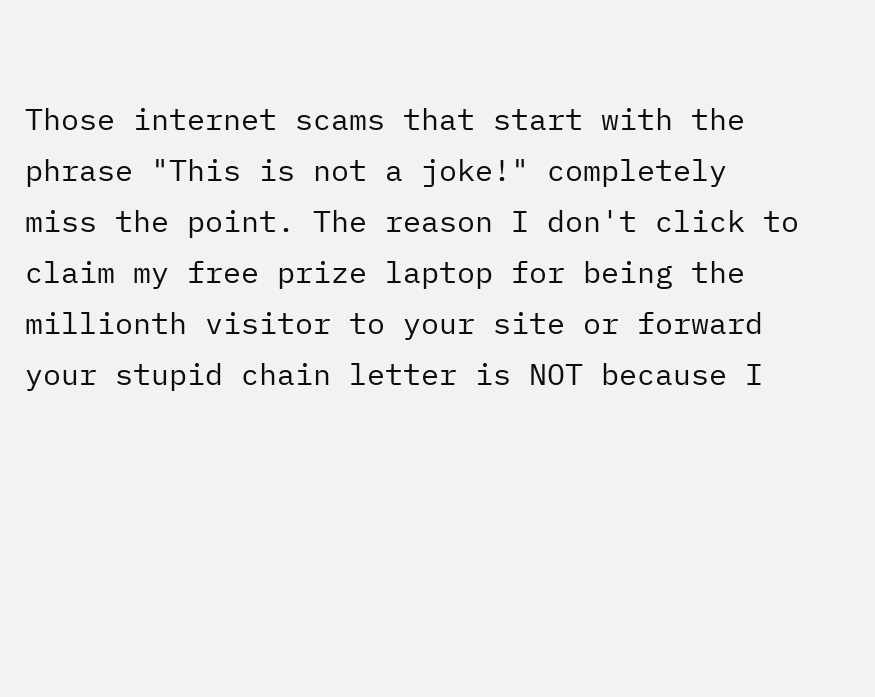Those internet scams that start with the phrase "This is not a joke!" completely miss the point. The reason I don't click to claim my free prize laptop for being the millionth visitor to your site or forward your stupid chain letter is NOT because I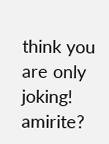think you are only joking! amirite?